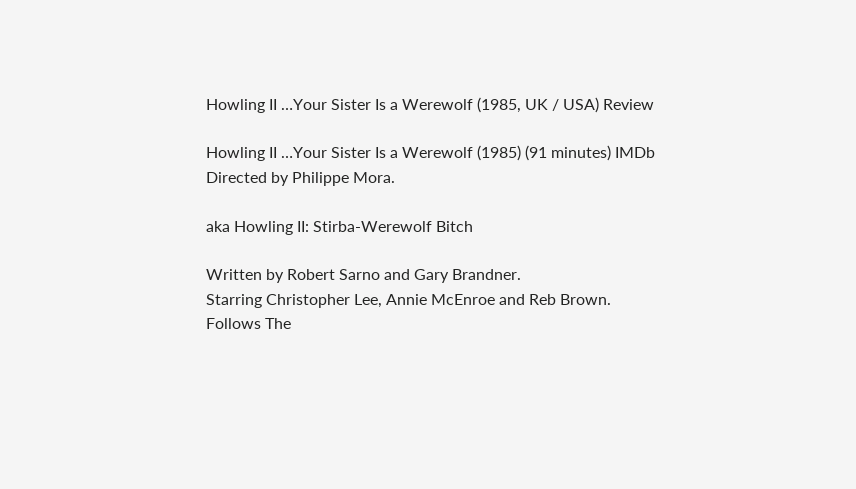Howling II …Your Sister Is a Werewolf (1985, UK / USA) Review

Howling II …Your Sister Is a Werewolf (1985) (91 minutes) IMDb
Directed by Philippe Mora.

aka Howling II: Stirba-Werewolf Bitch

Written by Robert Sarno and Gary Brandner.
Starring Christopher Lee, Annie McEnroe and Reb Brown.
Follows The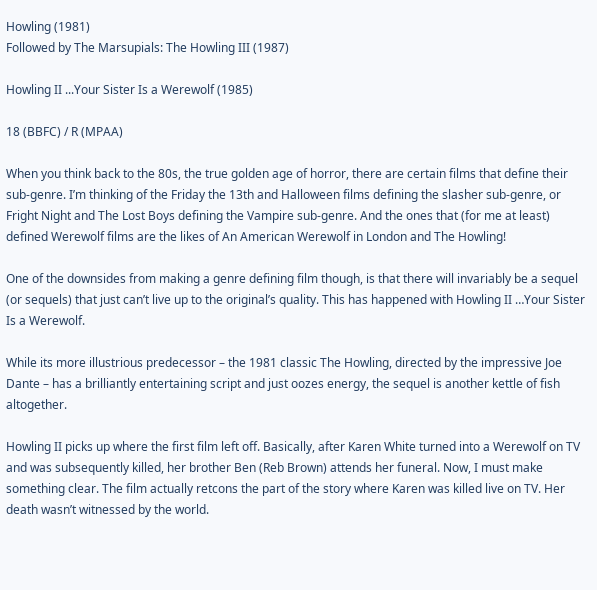Howling (1981)
Followed by The Marsupials: The Howling III (1987)

Howling II ...Your Sister Is a Werewolf (1985)

18 (BBFC) / R (MPAA)

When you think back to the 80s, the true golden age of horror, there are certain films that define their sub-genre. I’m thinking of the Friday the 13th and Halloween films defining the slasher sub-genre, or Fright Night and The Lost Boys defining the Vampire sub-genre. And the ones that (for me at least) defined Werewolf films are the likes of An American Werewolf in London and The Howling!

One of the downsides from making a genre defining film though, is that there will invariably be a sequel (or sequels) that just can’t live up to the original’s quality. This has happened with Howling II …Your Sister Is a Werewolf.

While its more illustrious predecessor – the 1981 classic The Howling, directed by the impressive Joe Dante – has a brilliantly entertaining script and just oozes energy, the sequel is another kettle of fish altogether.

Howling II picks up where the first film left off. Basically, after Karen White turned into a Werewolf on TV and was subsequently killed, her brother Ben (Reb Brown) attends her funeral. Now, I must make something clear. The film actually retcons the part of the story where Karen was killed live on TV. Her death wasn’t witnessed by the world.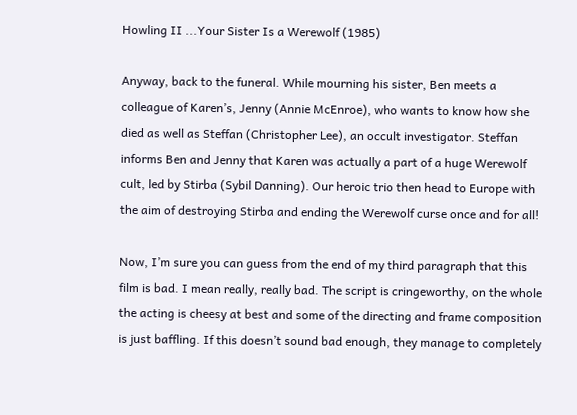Howling II ...Your Sister Is a Werewolf (1985)

Anyway, back to the funeral. While mourning his sister, Ben meets a colleague of Karen’s, Jenny (Annie McEnroe), who wants to know how she died as well as Steffan (Christopher Lee), an occult investigator. Steffan informs Ben and Jenny that Karen was actually a part of a huge Werewolf cult, led by Stirba (Sybil Danning). Our heroic trio then head to Europe with the aim of destroying Stirba and ending the Werewolf curse once and for all!

Now, I’m sure you can guess from the end of my third paragraph that this film is bad. I mean really, really bad. The script is cringeworthy, on the whole the acting is cheesy at best and some of the directing and frame composition is just baffling. If this doesn’t sound bad enough, they manage to completely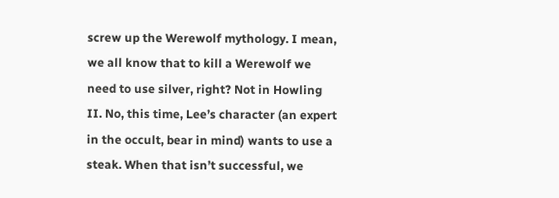screw up the Werewolf mythology. I mean, we all know that to kill a Werewolf we need to use silver, right? Not in Howling II. No, this time, Lee’s character (an expert in the occult, bear in mind) wants to use a steak. When that isn’t successful, we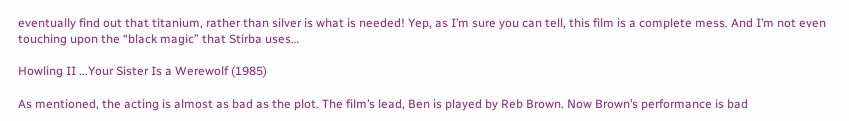eventually find out that titanium, rather than silver is what is needed! Yep, as I’m sure you can tell, this film is a complete mess. And I’m not even touching upon the “black magic” that Stirba uses…

Howling II ...Your Sister Is a Werewolf (1985)

As mentioned, the acting is almost as bad as the plot. The film’s lead, Ben is played by Reb Brown. Now Brown’s performance is bad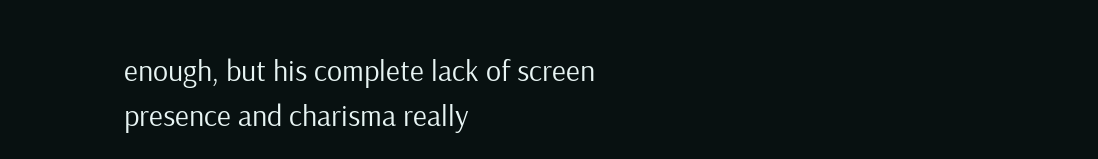enough, but his complete lack of screen presence and charisma really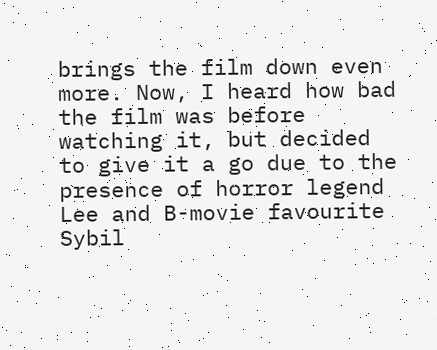brings the film down even more. Now, I heard how bad the film was before watching it, but decided to give it a go due to the presence of horror legend Lee and B-movie favourite Sybil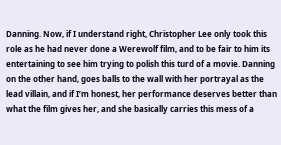Danning. Now, if I understand right, Christopher Lee only took this role as he had never done a Werewolf film, and to be fair to him its entertaining to see him trying to polish this turd of a movie. Danning on the other hand, goes balls to the wall with her portrayal as the lead villain, and if I’m honest, her performance deserves better than what the film gives her, and she basically carries this mess of a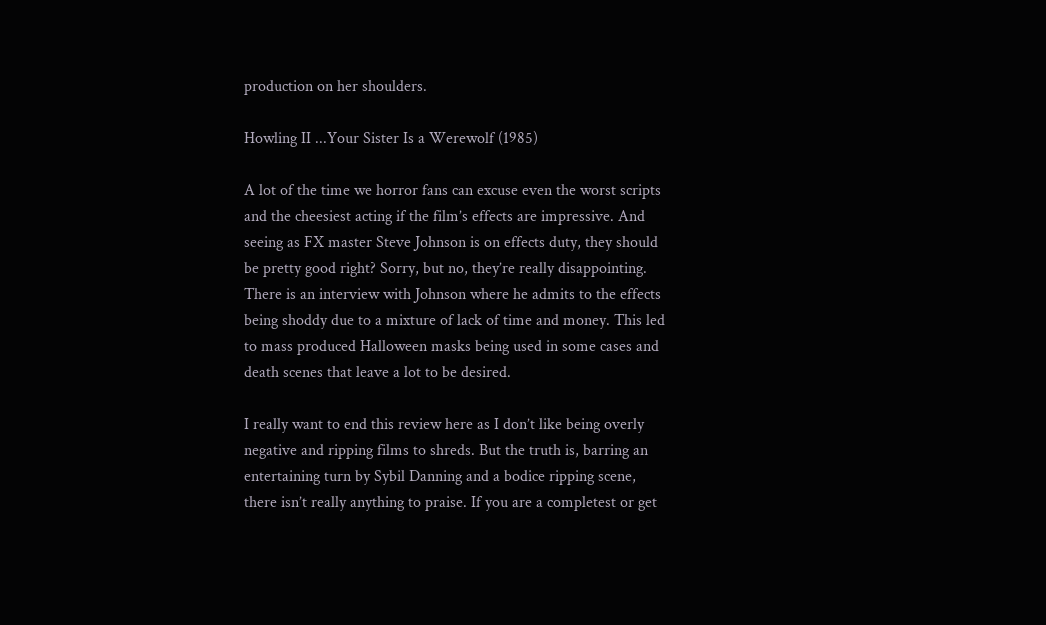production on her shoulders.

Howling II ...Your Sister Is a Werewolf (1985)

A lot of the time we horror fans can excuse even the worst scripts and the cheesiest acting if the film’s effects are impressive. And seeing as FX master Steve Johnson is on effects duty, they should be pretty good right? Sorry, but no, they’re really disappointing. There is an interview with Johnson where he admits to the effects being shoddy due to a mixture of lack of time and money. This led to mass produced Halloween masks being used in some cases and death scenes that leave a lot to be desired.

I really want to end this review here as I don’t like being overly negative and ripping films to shreds. But the truth is, barring an entertaining turn by Sybil Danning and a bodice ripping scene, there isn’t really anything to praise. If you are a completest or get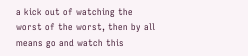a kick out of watching the worst of the worst, then by all means go and watch this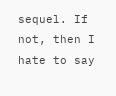sequel. If not, then I hate to say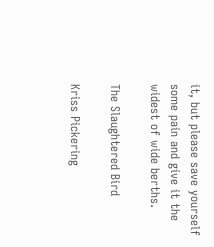it, but please save yourself some pain and give it the widest of wide berths.

The Slaughtered Bird

Kriss Pickering